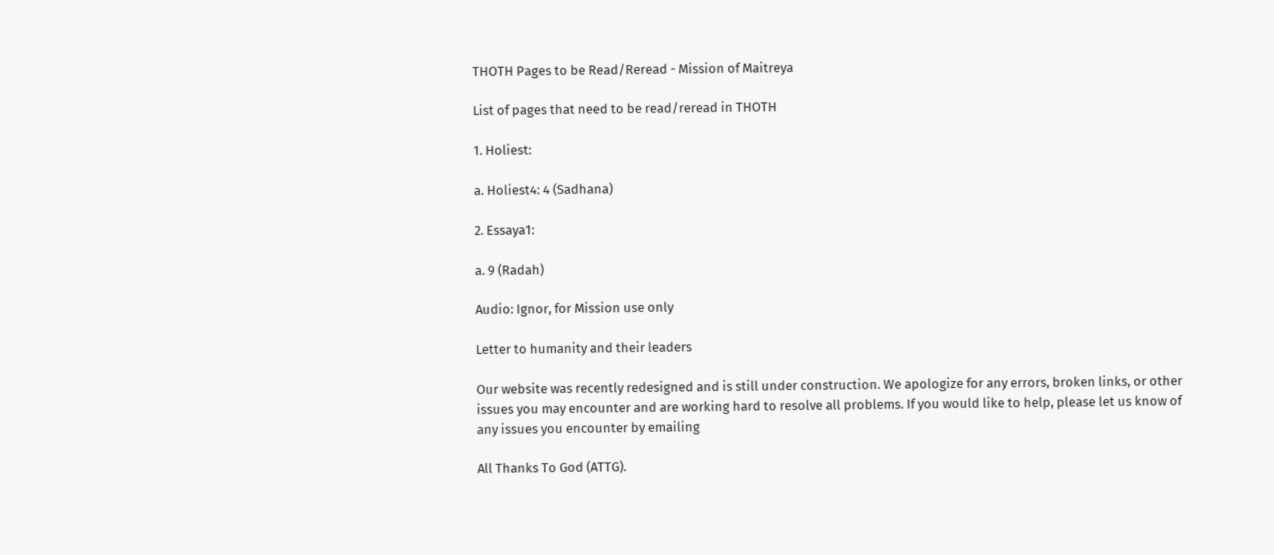THOTH Pages to be Read/Reread - Mission of Maitreya

List of pages that need to be read/reread in THOTH

1. Holiest:

a. Holiest4: 4 (Sadhana)

2. Essaya1:

a. 9 (Radah)

Audio: Ignor, for Mission use only

Letter to humanity and their leaders

Our website was recently redesigned and is still under construction. We apologize for any errors, broken links, or other issues you may encounter and are working hard to resolve all problems. If you would like to help, please let us know of any issues you encounter by emailing

All Thanks To God (ATTG).